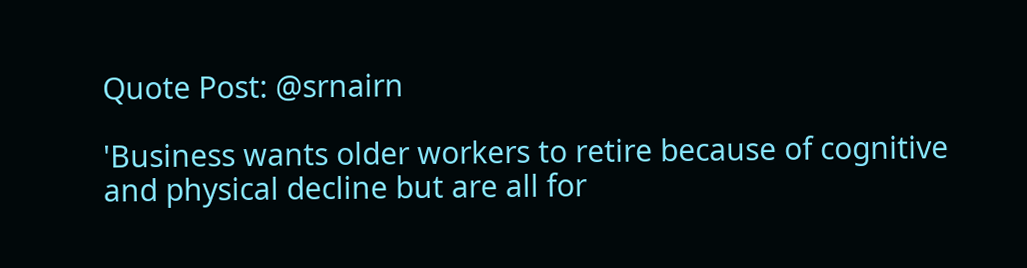Quote Post: @srnairn

'Business wants older workers to retire because of cognitive and physical decline but are all for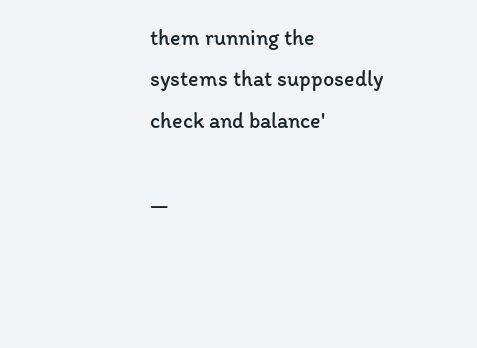them running the systems that supposedly check and balance'

―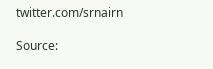twitter.com/srnairn

Source: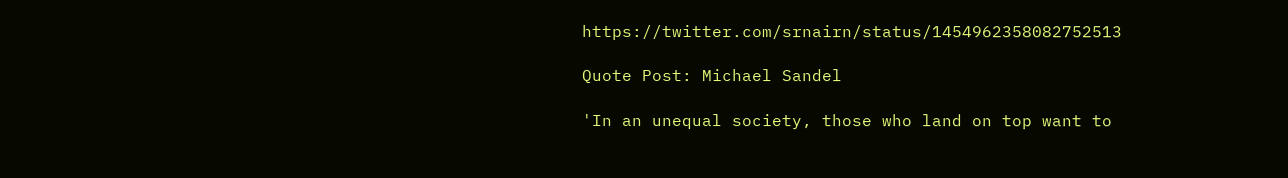https://twitter.com/srnairn/status/1454962358082752513

Quote Post: Michael Sandel

'In an unequal society, those who land on top want to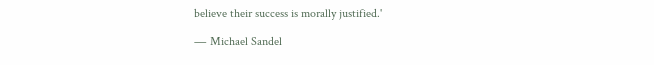believe their success is morally justified.'

― Michael Sandel